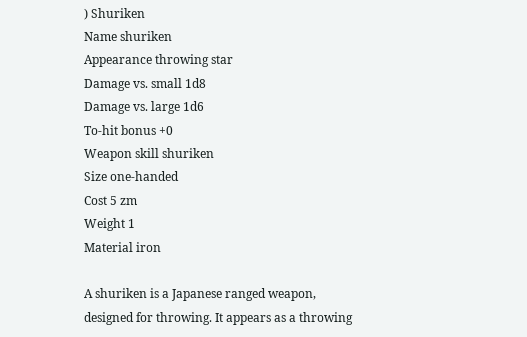) Shuriken
Name shuriken
Appearance throwing star
Damage vs. small 1d8
Damage vs. large 1d6
To-hit bonus +0
Weapon skill shuriken
Size one-handed
Cost 5 zm
Weight 1
Material iron

A shuriken is a Japanese ranged weapon, designed for throwing. It appears as a throwing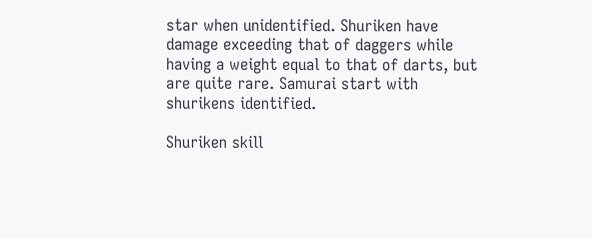star when unidentified. Shuriken have damage exceeding that of daggers while having a weight equal to that of darts, but are quite rare. Samurai start with shurikens identified.

Shuriken skill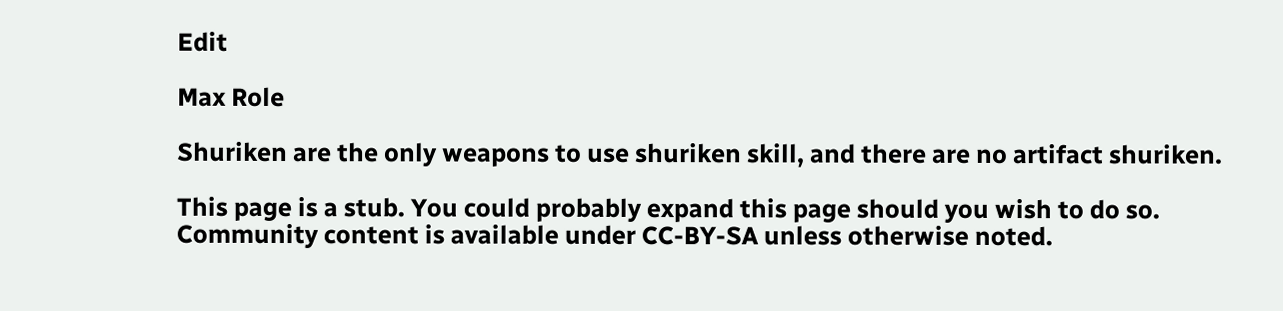Edit

Max Role

Shuriken are the only weapons to use shuriken skill, and there are no artifact shuriken.

This page is a stub. You could probably expand this page should you wish to do so.
Community content is available under CC-BY-SA unless otherwise noted.